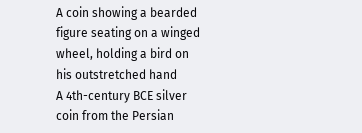A coin showing a bearded figure seating on a winged wheel, holding a bird on his outstretched hand
A 4th-century BCE silver coin from the Persian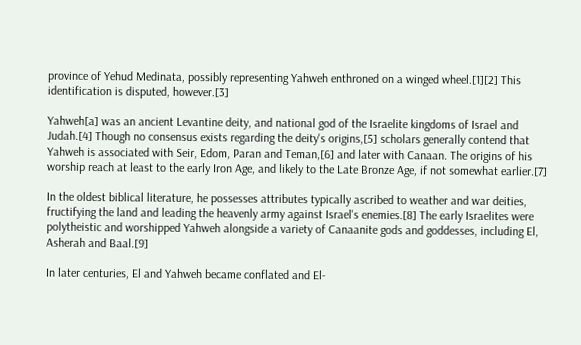province of Yehud Medinata, possibly representing Yahweh enthroned on a winged wheel.[1][2] This identification is disputed, however.[3]

Yahweh[a] was an ancient Levantine deity, and national god of the Israelite kingdoms of Israel and Judah.[4] Though no consensus exists regarding the deity's origins,[5] scholars generally contend that Yahweh is associated with Seir, Edom, Paran and Teman,[6] and later with Canaan. The origins of his worship reach at least to the early Iron Age, and likely to the Late Bronze Age, if not somewhat earlier.[7]

In the oldest biblical literature, he possesses attributes typically ascribed to weather and war deities, fructifying the land and leading the heavenly army against Israel's enemies.[8] The early Israelites were polytheistic and worshipped Yahweh alongside a variety of Canaanite gods and goddesses, including El, Asherah and Baal.[9]

In later centuries, El and Yahweh became conflated and El-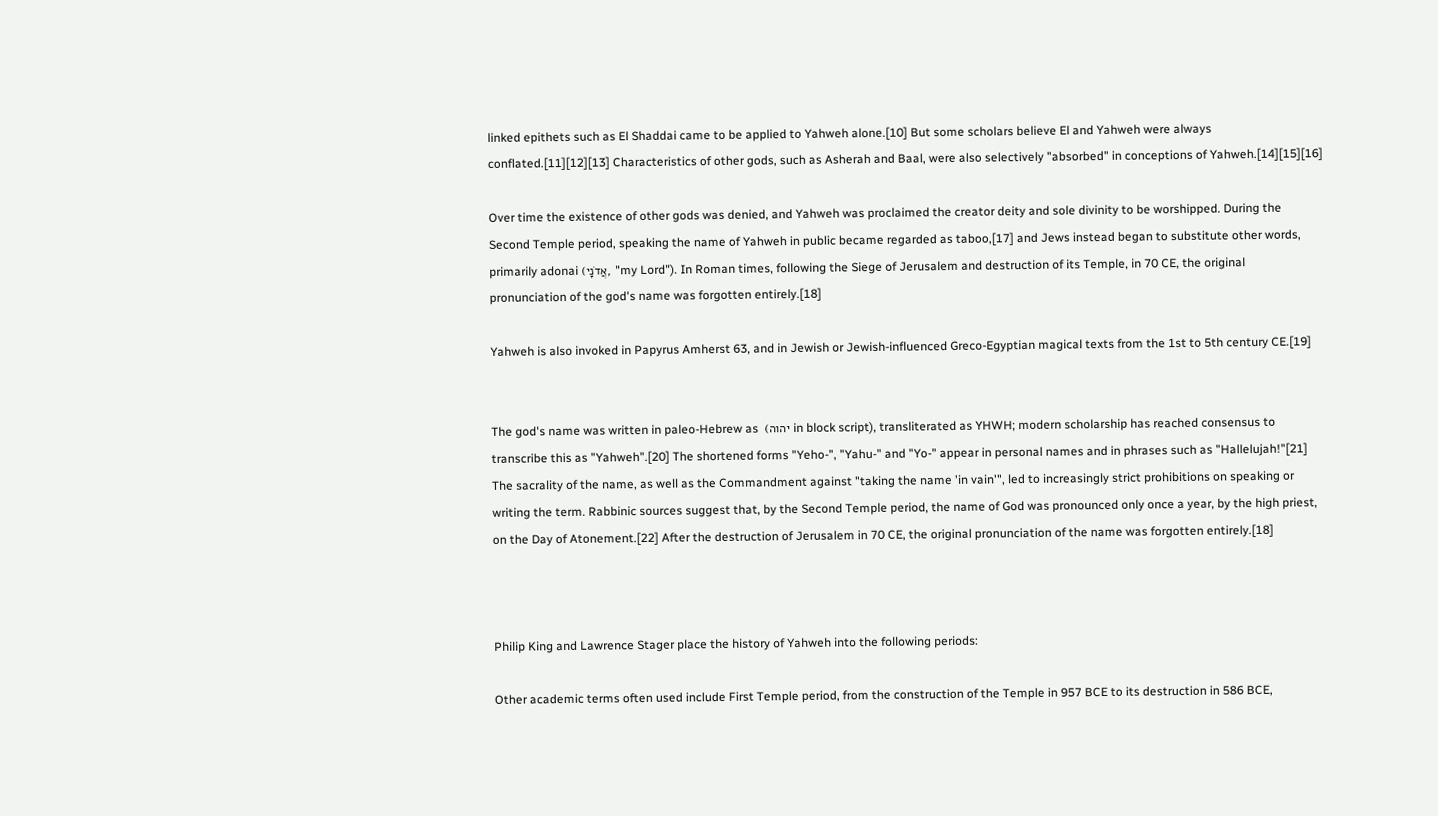linked epithets such as El Shaddai came to be applied to Yahweh alone.[10] But some scholars believe El and Yahweh were always conflated.[11][12][13] Characteristics of other gods, such as Asherah and Baal, were also selectively "absorbed" in conceptions of Yahweh.[14][15][16]

Over time the existence of other gods was denied, and Yahweh was proclaimed the creator deity and sole divinity to be worshipped. During the Second Temple period, speaking the name of Yahweh in public became regarded as taboo,[17] and Jews instead began to substitute other words, primarily adonai (אֲדֹנָי, "my Lord"). In Roman times, following the Siege of Jerusalem and destruction of its Temple, in 70 CE, the original pronunciation of the god's name was forgotten entirely.[18]

Yahweh is also invoked in Papyrus Amherst 63, and in Jewish or Jewish-influenced Greco-Egyptian magical texts from the 1st to 5th century CE.[19]


The god's name was written in paleo-Hebrew as  (יהוה in block script), transliterated as YHWH; modern scholarship has reached consensus to transcribe this as "Yahweh".[20] The shortened forms "Yeho-", "Yahu-" and "Yo-" appear in personal names and in phrases such as "Hallelujah!"[21] The sacrality of the name, as well as the Commandment against "taking the name 'in vain'", led to increasingly strict prohibitions on speaking or writing the term. Rabbinic sources suggest that, by the Second Temple period, the name of God was pronounced only once a year, by the high priest, on the Day of Atonement.[22] After the destruction of Jerusalem in 70 CE, the original pronunciation of the name was forgotten entirely.[18]



Philip King and Lawrence Stager place the history of Yahweh into the following periods:

Other academic terms often used include First Temple period, from the construction of the Temple in 957 BCE to its destruction in 586 BCE,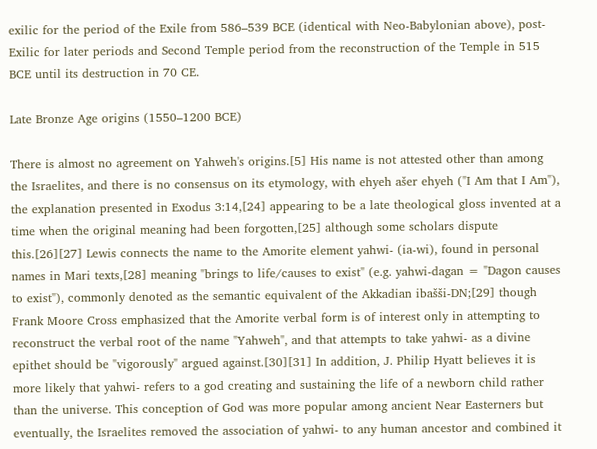exilic for the period of the Exile from 586–539 BCE (identical with Neo-Babylonian above), post-Exilic for later periods and Second Temple period from the reconstruction of the Temple in 515 BCE until its destruction in 70 CE.

Late Bronze Age origins (1550–1200 BCE)

There is almost no agreement on Yahweh's origins.[5] His name is not attested other than among the Israelites, and there is no consensus on its etymology, with ehyeh ašer ehyeh ("I Am that I Am"), the explanation presented in Exodus 3:14,[24] appearing to be a late theological gloss invented at a time when the original meaning had been forgotten,[25] although some scholars dispute this.[26][27] Lewis connects the name to the Amorite element yahwi- (ia-wi), found in personal names in Mari texts,[28] meaning "brings to life/causes to exist" (e.g. yahwi-dagan = "Dagon causes to exist"), commonly denoted as the semantic equivalent of the Akkadian ibašši-DN;[29] though Frank Moore Cross emphasized that the Amorite verbal form is of interest only in attempting to reconstruct the verbal root of the name "Yahweh", and that attempts to take yahwi- as a divine epithet should be "vigorously" argued against.[30][31] In addition, J. Philip Hyatt believes it is more likely that yahwi- refers to a god creating and sustaining the life of a newborn child rather than the universe. This conception of God was more popular among ancient Near Easterners but eventually, the Israelites removed the association of yahwi- to any human ancestor and combined it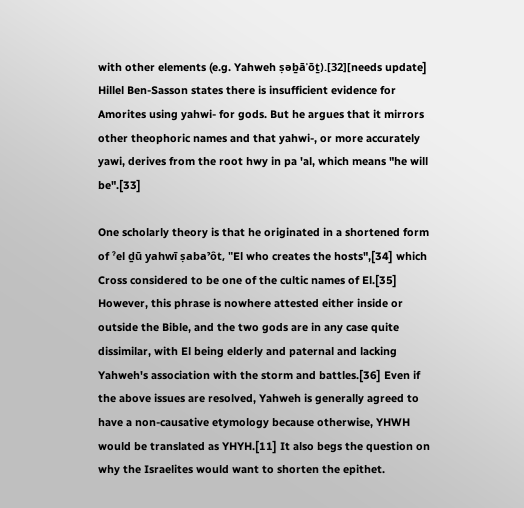with other elements (e.g. Yahweh ṣəḇāʾōṯ).[32][needs update] Hillel Ben-Sasson states there is insufficient evidence for Amorites using yahwi- for gods. But he argues that it mirrors other theophoric names and that yahwi-, or more accurately yawi, derives from the root hwy in pa 'al, which means "he will be".[33]

One scholarly theory is that he originated in a shortened form of ˀel ḏū yahwī ṣabaˀôt, "El who creates the hosts",[34] which Cross considered to be one of the cultic names of El.[35] However, this phrase is nowhere attested either inside or outside the Bible, and the two gods are in any case quite dissimilar, with El being elderly and paternal and lacking Yahweh's association with the storm and battles.[36] Even if the above issues are resolved, Yahweh is generally agreed to have a non-causative etymology because otherwise, YHWH would be translated as YHYH.[11] It also begs the question on why the Israelites would want to shorten the epithet.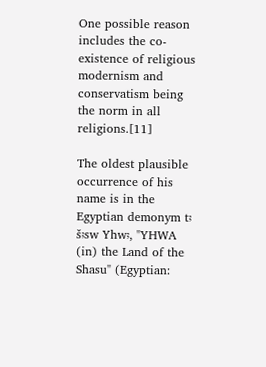One possible reason includes the co-existence of religious modernism and conservatism being the norm in all religions.[11]

The oldest plausible occurrence of his name is in the Egyptian demonym tꜣ šꜣsw Yhwꜣ, "YHWA (in) the Land of the Shasu" (Egyptian: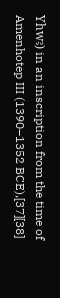Yhwꜣ) in an inscription from the time of Amenhotep III (1390–1352 BCE),[37][38]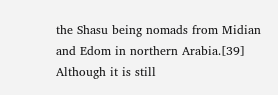the Shasu being nomads from Midian and Edom in northern Arabia.[39] Although it is still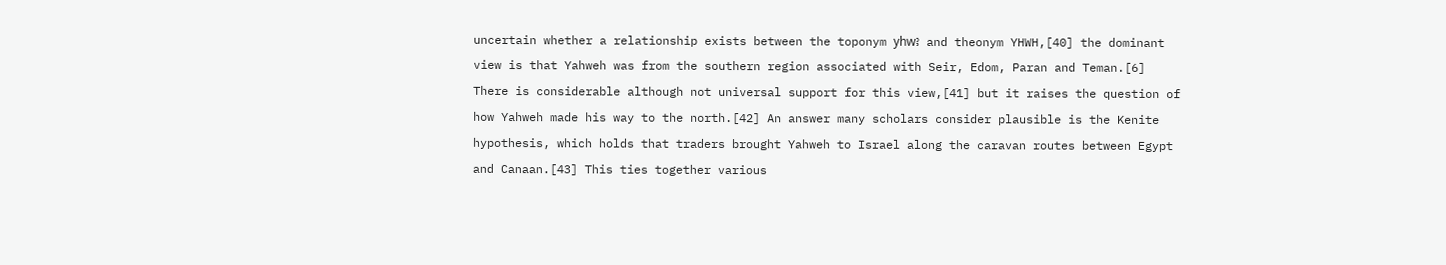uncertain whether a relationship exists between the toponym yhwꜣ and theonym YHWH,[40] the dominant view is that Yahweh was from the southern region associated with Seir, Edom, Paran and Teman.[6] There is considerable although not universal support for this view,[41] but it raises the question of how Yahweh made his way to the north.[42] An answer many scholars consider plausible is the Kenite hypothesis, which holds that traders brought Yahweh to Israel along the caravan routes between Egypt and Canaan.[43] This ties together various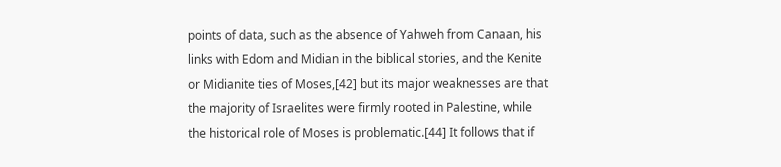points of data, such as the absence of Yahweh from Canaan, his links with Edom and Midian in the biblical stories, and the Kenite or Midianite ties of Moses,[42] but its major weaknesses are that the majority of Israelites were firmly rooted in Palestine, while the historical role of Moses is problematic.[44] It follows that if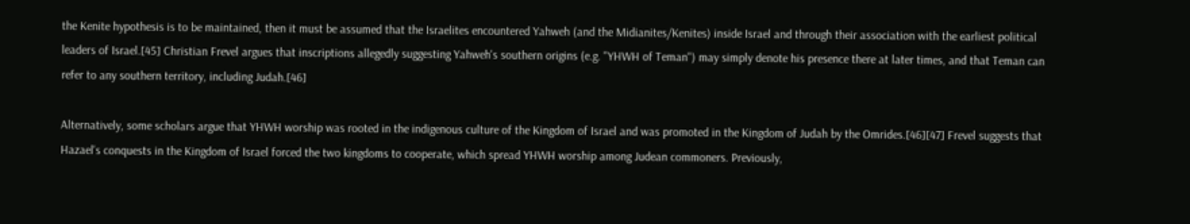the Kenite hypothesis is to be maintained, then it must be assumed that the Israelites encountered Yahweh (and the Midianites/Kenites) inside Israel and through their association with the earliest political leaders of Israel.[45] Christian Frevel argues that inscriptions allegedly suggesting Yahweh's southern origins (e.g. "YHWH of Teman") may simply denote his presence there at later times, and that Teman can refer to any southern territory, including Judah.[46]

Alternatively, some scholars argue that YHWH worship was rooted in the indigenous culture of the Kingdom of Israel and was promoted in the Kingdom of Judah by the Omrides.[46][47] Frevel suggests that Hazael's conquests in the Kingdom of Israel forced the two kingdoms to cooperate, which spread YHWH worship among Judean commoners. Previously,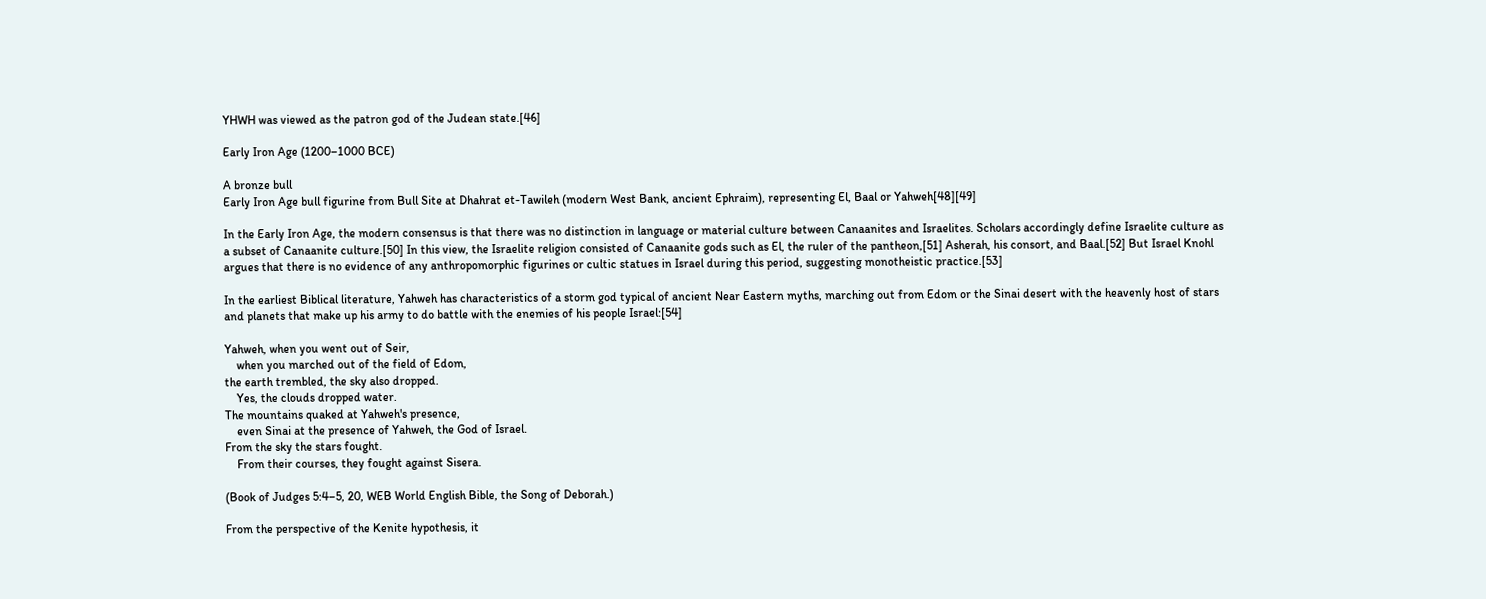YHWH was viewed as the patron god of the Judean state.[46]

Early Iron Age (1200–1000 BCE)

A bronze bull
Early Iron Age bull figurine from Bull Site at Dhahrat et-Tawileh (modern West Bank, ancient Ephraim), representing El, Baal or Yahweh[48][49]

In the Early Iron Age, the modern consensus is that there was no distinction in language or material culture between Canaanites and Israelites. Scholars accordingly define Israelite culture as a subset of Canaanite culture.[50] In this view, the Israelite religion consisted of Canaanite gods such as El, the ruler of the pantheon,[51] Asherah, his consort, and Baal.[52] But Israel Knohl argues that there is no evidence of any anthropomorphic figurines or cultic statues in Israel during this period, suggesting monotheistic practice.[53]

In the earliest Biblical literature, Yahweh has characteristics of a storm god typical of ancient Near Eastern myths, marching out from Edom or the Sinai desert with the heavenly host of stars and planets that make up his army to do battle with the enemies of his people Israel:[54]

Yahweh, when you went out of Seir,
    when you marched out of the field of Edom,
the earth trembled, the sky also dropped.
    Yes, the clouds dropped water.
The mountains quaked at Yahweh's presence,
    even Sinai at the presence of Yahweh, the God of Israel.
From the sky the stars fought.
    From their courses, they fought against Sisera.

(Book of Judges 5:4–5, 20, WEB World English Bible, the Song of Deborah.)

From the perspective of the Kenite hypothesis, it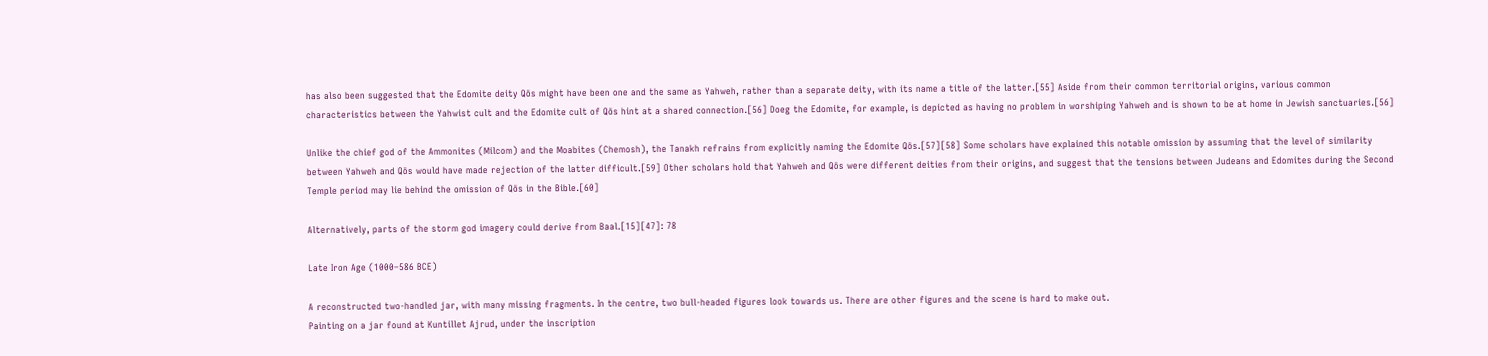has also been suggested that the Edomite deity Qōs might have been one and the same as Yahweh, rather than a separate deity, with its name a title of the latter.[55] Aside from their common territorial origins, various common characteristics between the Yahwist cult and the Edomite cult of Qōs hint at a shared connection.[56] Doeg the Edomite, for example, is depicted as having no problem in worshiping Yahweh and is shown to be at home in Jewish sanctuaries.[56]

Unlike the chief god of the Ammonites (Milcom) and the Moabites (Chemosh), the Tanakh refrains from explicitly naming the Edomite Qōs.[57][58] Some scholars have explained this notable omission by assuming that the level of similarity between Yahweh and Qōs would have made rejection of the latter difficult.[59] Other scholars hold that Yahweh and Qōs were different deities from their origins, and suggest that the tensions between Judeans and Edomites during the Second Temple period may lie behind the omission of Qōs in the Bible.[60]

Alternatively, parts of the storm god imagery could derive from Baal.[15][47]: 78

Late Iron Age (1000–586 BCE)

A reconstructed two-handled jar, with many missing fragments. In the centre, two bull-headed figures look towards us. There are other figures and the scene is hard to make out.
Painting on a jar found at Kuntillet Ajrud, under the inscription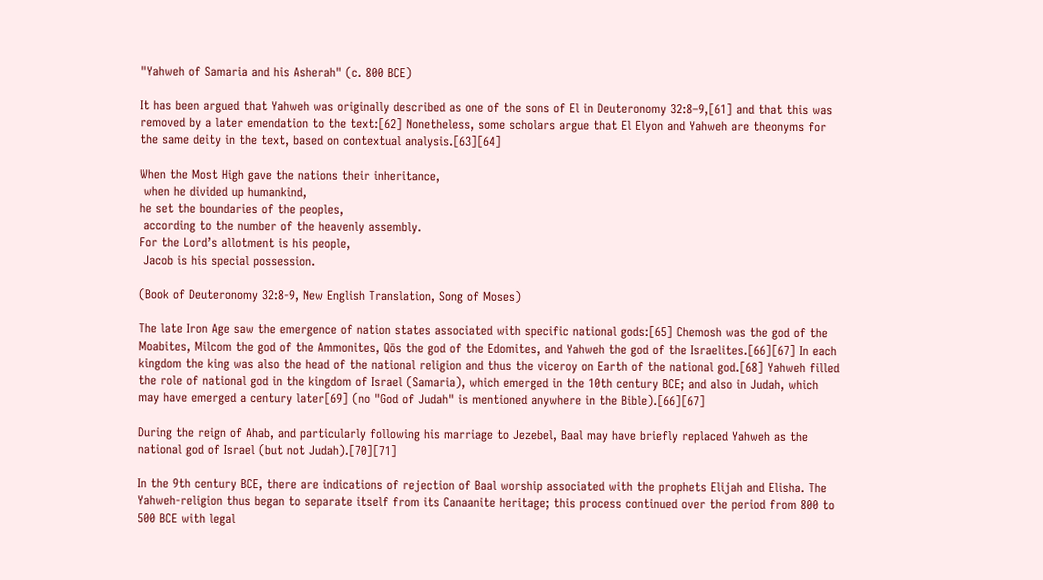"Yahweh of Samaria and his Asherah" (c. 800 BCE)

It has been argued that Yahweh was originally described as one of the sons of El in Deuteronomy 32:8–9,[61] and that this was removed by a later emendation to the text:[62] Nonetheless, some scholars argue that El Elyon and Yahweh are theonyms for the same deity in the text, based on contextual analysis.[63][64]

When the Most High gave the nations their inheritance,
 when he divided up humankind,
he set the boundaries of the peoples,
 according to the number of the heavenly assembly.
For the Lord’s allotment is his people,
 Jacob is his special possession.

(Book of Deuteronomy 32:8-9, New English Translation, Song of Moses)

The late Iron Age saw the emergence of nation states associated with specific national gods:[65] Chemosh was the god of the Moabites, Milcom the god of the Ammonites, Qōs the god of the Edomites, and Yahweh the god of the Israelites.[66][67] In each kingdom the king was also the head of the national religion and thus the viceroy on Earth of the national god.[68] Yahweh filled the role of national god in the kingdom of Israel (Samaria), which emerged in the 10th century BCE; and also in Judah, which may have emerged a century later[69] (no "God of Judah" is mentioned anywhere in the Bible).[66][67]

During the reign of Ahab, and particularly following his marriage to Jezebel, Baal may have briefly replaced Yahweh as the national god of Israel (but not Judah).[70][71]

In the 9th century BCE, there are indications of rejection of Baal worship associated with the prophets Elijah and Elisha. The Yahweh-religion thus began to separate itself from its Canaanite heritage; this process continued over the period from 800 to 500 BCE with legal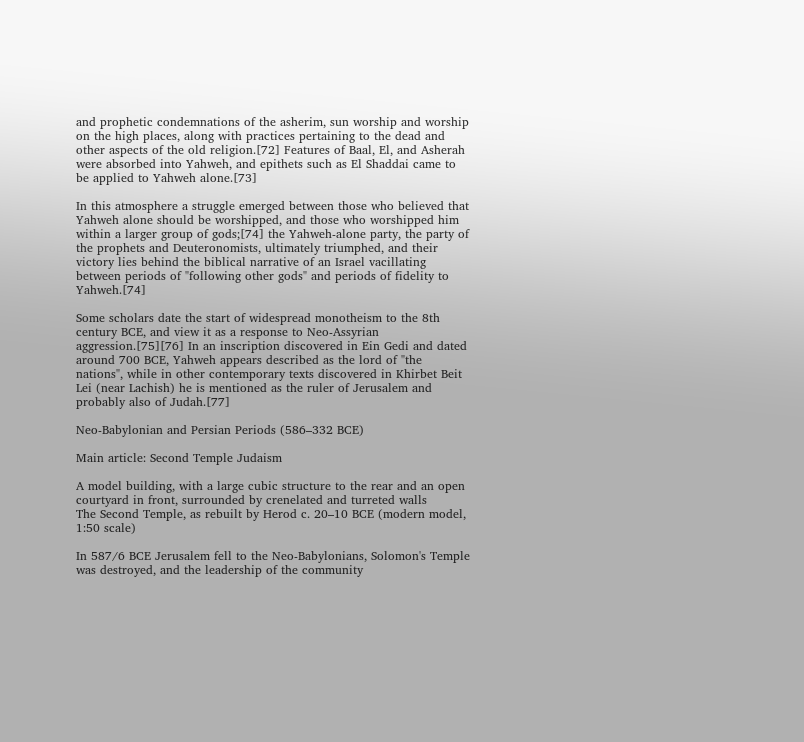and prophetic condemnations of the asherim, sun worship and worship on the high places, along with practices pertaining to the dead and other aspects of the old religion.[72] Features of Baal, El, and Asherah were absorbed into Yahweh, and epithets such as El Shaddai came to be applied to Yahweh alone.[73]

In this atmosphere a struggle emerged between those who believed that Yahweh alone should be worshipped, and those who worshipped him within a larger group of gods;[74] the Yahweh-alone party, the party of the prophets and Deuteronomists, ultimately triumphed, and their victory lies behind the biblical narrative of an Israel vacillating between periods of "following other gods" and periods of fidelity to Yahweh.[74]

Some scholars date the start of widespread monotheism to the 8th century BCE, and view it as a response to Neo-Assyrian aggression.[75][76] In an inscription discovered in Ein Gedi and dated around 700 BCE, Yahweh appears described as the lord of "the nations", while in other contemporary texts discovered in Khirbet Beit Lei (near Lachish) he is mentioned as the ruler of Jerusalem and probably also of Judah.[77]

Neo-Babylonian and Persian Periods (586–332 BCE)

Main article: Second Temple Judaism

A model building, with a large cubic structure to the rear and an open courtyard in front, surrounded by crenelated and turreted walls
The Second Temple, as rebuilt by Herod c. 20–10 BCE (modern model, 1:50 scale)

In 587/6 BCE Jerusalem fell to the Neo-Babylonians, Solomon's Temple was destroyed, and the leadership of the community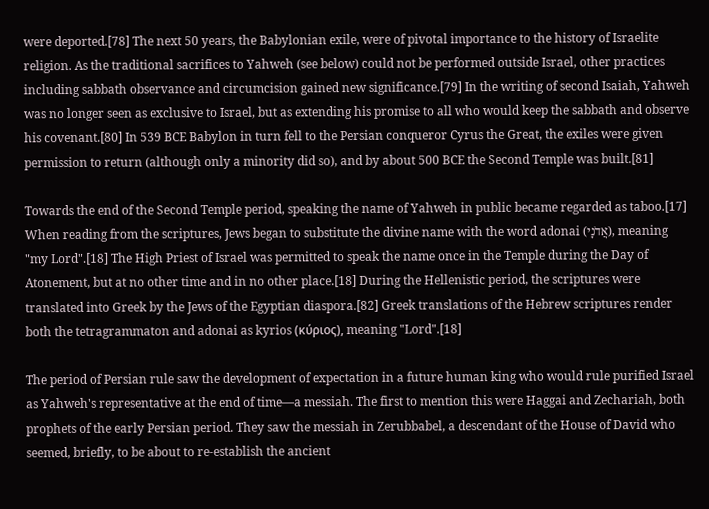were deported.[78] The next 50 years, the Babylonian exile, were of pivotal importance to the history of Israelite religion. As the traditional sacrifices to Yahweh (see below) could not be performed outside Israel, other practices including sabbath observance and circumcision gained new significance.[79] In the writing of second Isaiah, Yahweh was no longer seen as exclusive to Israel, but as extending his promise to all who would keep the sabbath and observe his covenant.[80] In 539 BCE Babylon in turn fell to the Persian conqueror Cyrus the Great, the exiles were given permission to return (although only a minority did so), and by about 500 BCE the Second Temple was built.[81]

Towards the end of the Second Temple period, speaking the name of Yahweh in public became regarded as taboo.[17] When reading from the scriptures, Jews began to substitute the divine name with the word adonai (אֲדֹנָי), meaning "my Lord".[18] The High Priest of Israel was permitted to speak the name once in the Temple during the Day of Atonement, but at no other time and in no other place.[18] During the Hellenistic period, the scriptures were translated into Greek by the Jews of the Egyptian diaspora.[82] Greek translations of the Hebrew scriptures render both the tetragrammaton and adonai as kyrios (κύριος), meaning "Lord".[18]

The period of Persian rule saw the development of expectation in a future human king who would rule purified Israel as Yahweh's representative at the end of time—a messiah. The first to mention this were Haggai and Zechariah, both prophets of the early Persian period. They saw the messiah in Zerubbabel, a descendant of the House of David who seemed, briefly, to be about to re-establish the ancient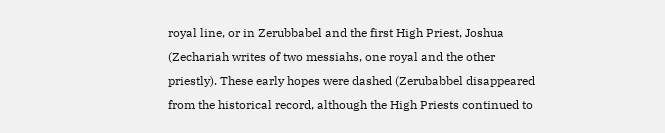royal line, or in Zerubbabel and the first High Priest, Joshua (Zechariah writes of two messiahs, one royal and the other priestly). These early hopes were dashed (Zerubabbel disappeared from the historical record, although the High Priests continued to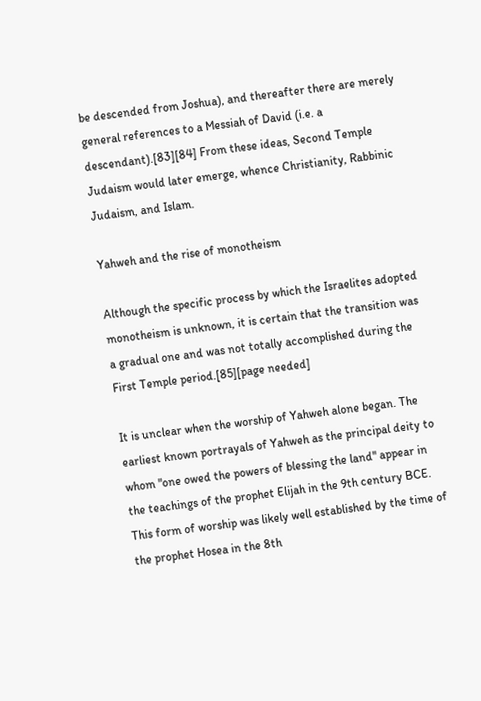be descended from Joshua), and thereafter there are merely general references to a Messiah of David (i.e. a descendant).[83][84] From these ideas, Second Temple Judaism would later emerge, whence Christianity, Rabbinic Judaism, and Islam.

Yahweh and the rise of monotheism

Although the specific process by which the Israelites adopted monotheism is unknown, it is certain that the transition was a gradual one and was not totally accomplished during the First Temple period.[85][page needed]

It is unclear when the worship of Yahweh alone began. The earliest known portrayals of Yahweh as the principal deity to whom "one owed the powers of blessing the land" appear in the teachings of the prophet Elijah in the 9th century BCE. This form of worship was likely well established by the time of the prophet Hosea in the 8th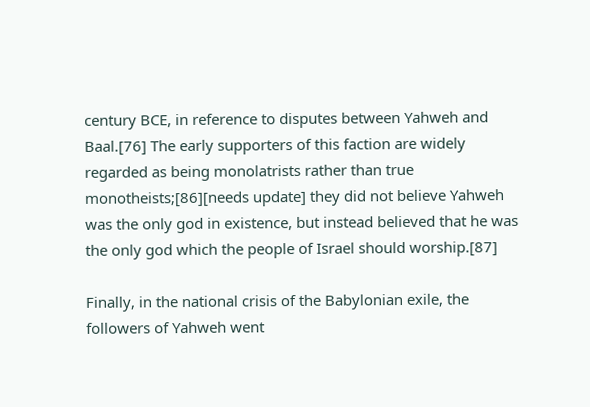century BCE, in reference to disputes between Yahweh and Baal.[76] The early supporters of this faction are widely regarded as being monolatrists rather than true monotheists;[86][needs update] they did not believe Yahweh was the only god in existence, but instead believed that he was the only god which the people of Israel should worship.[87]

Finally, in the national crisis of the Babylonian exile, the followers of Yahweh went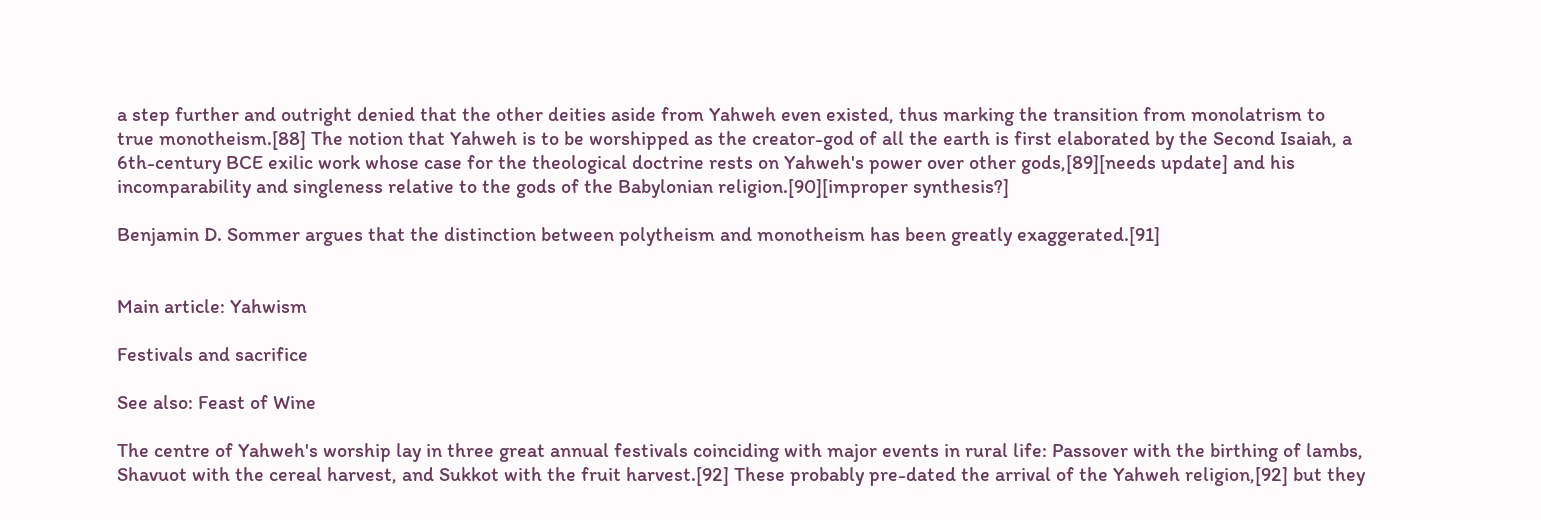a step further and outright denied that the other deities aside from Yahweh even existed, thus marking the transition from monolatrism to true monotheism.[88] The notion that Yahweh is to be worshipped as the creator-god of all the earth is first elaborated by the Second Isaiah, a 6th-century BCE exilic work whose case for the theological doctrine rests on Yahweh's power over other gods,[89][needs update] and his incomparability and singleness relative to the gods of the Babylonian religion.[90][improper synthesis?]

Benjamin D. Sommer argues that the distinction between polytheism and monotheism has been greatly exaggerated.[91]


Main article: Yahwism

Festivals and sacrifice

See also: Feast of Wine

The centre of Yahweh's worship lay in three great annual festivals coinciding with major events in rural life: Passover with the birthing of lambs, Shavuot with the cereal harvest, and Sukkot with the fruit harvest.[92] These probably pre-dated the arrival of the Yahweh religion,[92] but they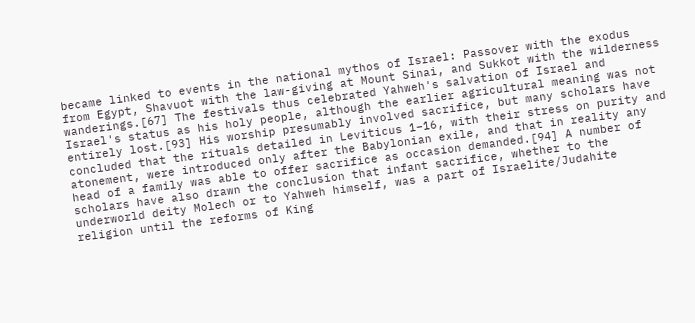became linked to events in the national mythos of Israel: Passover with the exodus from Egypt, Shavuot with the law-giving at Mount Sinai, and Sukkot with the wilderness wanderings.[67] The festivals thus celebrated Yahweh's salvation of Israel and Israel's status as his holy people, although the earlier agricultural meaning was not entirely lost.[93] His worship presumably involved sacrifice, but many scholars have concluded that the rituals detailed in Leviticus 1–16, with their stress on purity and atonement, were introduced only after the Babylonian exile, and that in reality any head of a family was able to offer sacrifice as occasion demanded.[94] A number of scholars have also drawn the conclusion that infant sacrifice, whether to the underworld deity Molech or to Yahweh himself, was a part of Israelite/Judahite religion until the reforms of King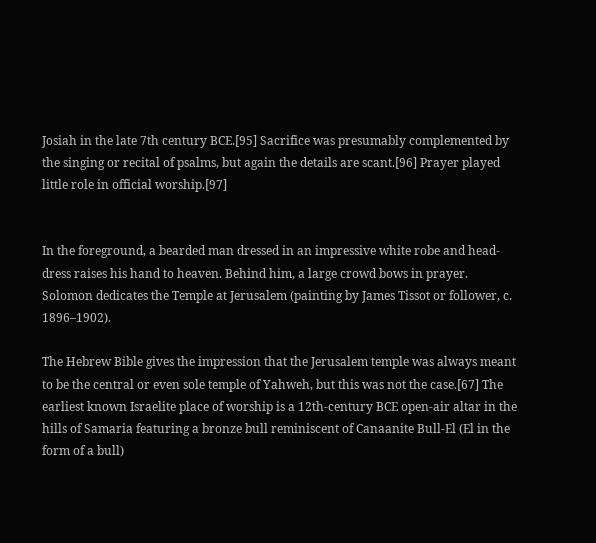Josiah in the late 7th century BCE.[95] Sacrifice was presumably complemented by the singing or recital of psalms, but again the details are scant.[96] Prayer played little role in official worship.[97]


In the foreground, a bearded man dressed in an impressive white robe and head-dress raises his hand to heaven. Behind him, a large crowd bows in prayer.
Solomon dedicates the Temple at Jerusalem (painting by James Tissot or follower, c. 1896–1902).

The Hebrew Bible gives the impression that the Jerusalem temple was always meant to be the central or even sole temple of Yahweh, but this was not the case.[67] The earliest known Israelite place of worship is a 12th-century BCE open-air altar in the hills of Samaria featuring a bronze bull reminiscent of Canaanite Bull-El (El in the form of a bull)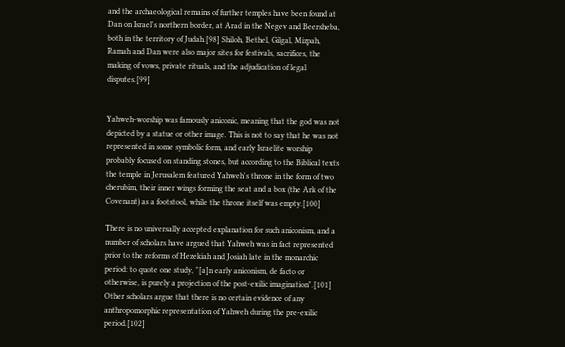and the archaeological remains of further temples have been found at Dan on Israel's northern border, at Arad in the Negev and Beersheba, both in the territory of Judah.[98] Shiloh, Bethel, Gilgal, Mizpah, Ramah and Dan were also major sites for festivals, sacrifices, the making of vows, private rituals, and the adjudication of legal disputes.[99]


Yahweh-worship was famously aniconic, meaning that the god was not depicted by a statue or other image. This is not to say that he was not represented in some symbolic form, and early Israelite worship probably focused on standing stones, but according to the Biblical texts the temple in Jerusalem featured Yahweh's throne in the form of two cherubim, their inner wings forming the seat and a box (the Ark of the Covenant) as a footstool, while the throne itself was empty.[100]

There is no universally accepted explanation for such aniconism, and a number of scholars have argued that Yahweh was in fact represented prior to the reforms of Hezekiah and Josiah late in the monarchic period: to quote one study, "[a]n early aniconism, de facto or otherwise, is purely a projection of the post-exilic imagination".[101] Other scholars argue that there is no certain evidence of any anthropomorphic representation of Yahweh during the pre-exilic period.[102]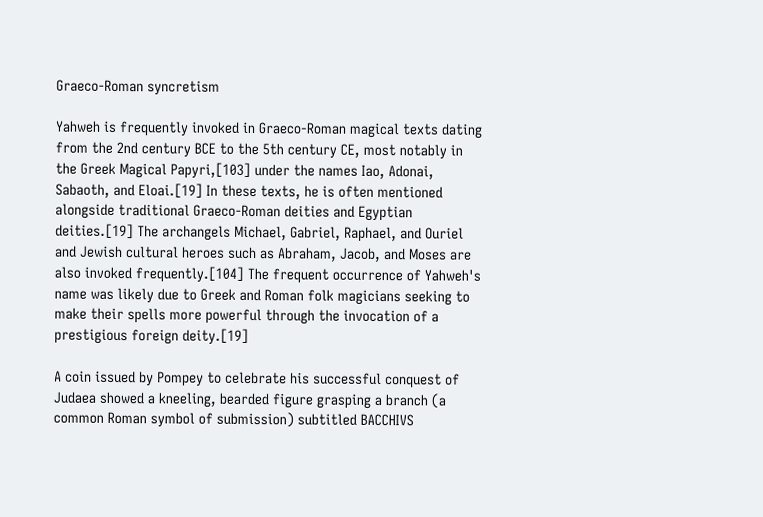Graeco-Roman syncretism

Yahweh is frequently invoked in Graeco-Roman magical texts dating from the 2nd century BCE to the 5th century CE, most notably in the Greek Magical Papyri,[103] under the names Iao, Adonai, Sabaoth, and Eloai.[19] In these texts, he is often mentioned alongside traditional Graeco-Roman deities and Egyptian deities.[19] The archangels Michael, Gabriel, Raphael, and Ouriel and Jewish cultural heroes such as Abraham, Jacob, and Moses are also invoked frequently.[104] The frequent occurrence of Yahweh's name was likely due to Greek and Roman folk magicians seeking to make their spells more powerful through the invocation of a prestigious foreign deity.[19]

A coin issued by Pompey to celebrate his successful conquest of Judaea showed a kneeling, bearded figure grasping a branch (a common Roman symbol of submission) subtitled BACCHIVS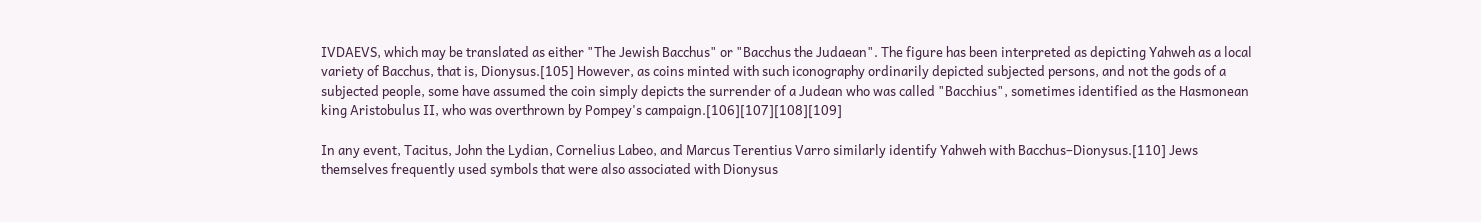IVDAEVS, which may be translated as either "The Jewish Bacchus" or "Bacchus the Judaean". The figure has been interpreted as depicting Yahweh as a local variety of Bacchus, that is, Dionysus.[105] However, as coins minted with such iconography ordinarily depicted subjected persons, and not the gods of a subjected people, some have assumed the coin simply depicts the surrender of a Judean who was called "Bacchius", sometimes identified as the Hasmonean king Aristobulus II, who was overthrown by Pompey's campaign.[106][107][108][109]

In any event, Tacitus, John the Lydian, Cornelius Labeo, and Marcus Terentius Varro similarly identify Yahweh with Bacchus–Dionysus.[110] Jews themselves frequently used symbols that were also associated with Dionysus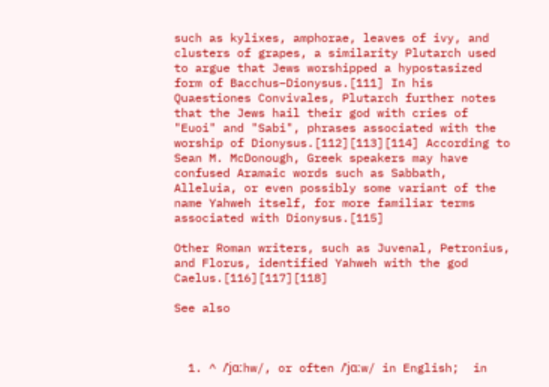such as kylixes, amphorae, leaves of ivy, and clusters of grapes, a similarity Plutarch used to argue that Jews worshipped a hypostasized form of Bacchus–Dionysus.[111] In his Quaestiones Convivales, Plutarch further notes that the Jews hail their god with cries of "Euoi" and "Sabi", phrases associated with the worship of Dionysus.[112][113][114] According to Sean M. McDonough, Greek speakers may have confused Aramaic words such as Sabbath, Alleluia, or even possibly some variant of the name Yahweh itself, for more familiar terms associated with Dionysus.[115]

Other Roman writers, such as Juvenal, Petronius, and Florus, identified Yahweh with the god Caelus.[116][117][118]

See also



  1. ^ /ˈjɑːhw/, or often /ˈjɑːw/ in English;  in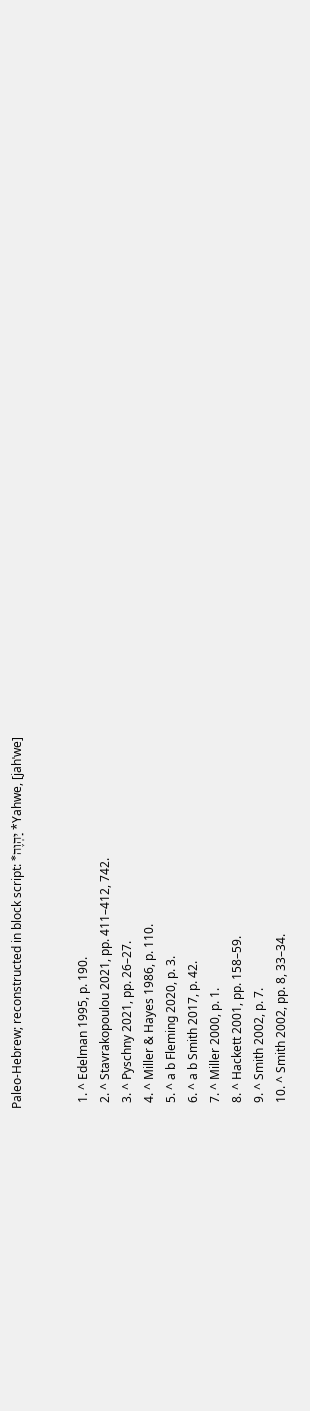Paleo-Hebrew; reconstructed in block script: *יַהְוֶה *Yahwe, [jahˈwe]


  1. ^ Edelman 1995, p. 190.
  2. ^ Stavrakopoulou 2021, pp. 411–412, 742.
  3. ^ Pyschny 2021, pp. 26–27.
  4. ^ Miller & Hayes 1986, p. 110.
  5. ^ a b Fleming 2020, p. 3.
  6. ^ a b Smith 2017, p. 42.
  7. ^ Miller 2000, p. 1.
  8. ^ Hackett 2001, pp. 158–59.
  9. ^ Smith 2002, p. 7.
  10. ^ Smith 2002, pp. 8, 33–34.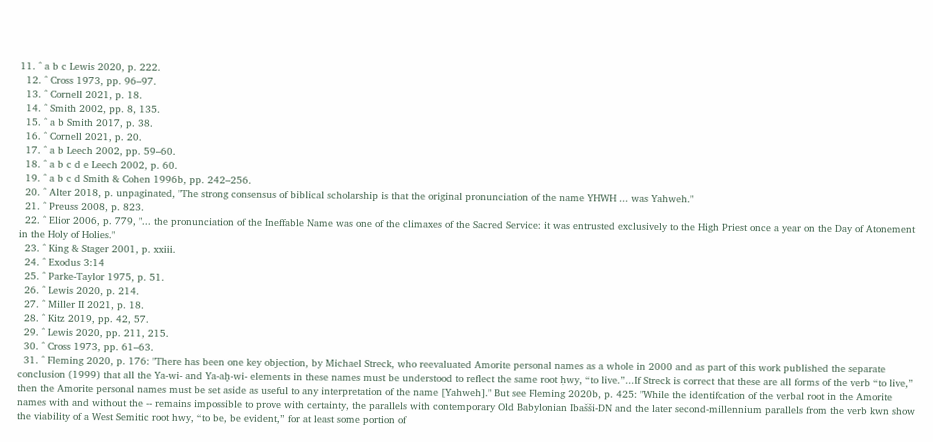11. ^ a b c Lewis 2020, p. 222.
  12. ^ Cross 1973, pp. 96–97.
  13. ^ Cornell 2021, p. 18.
  14. ^ Smith 2002, pp. 8, 135.
  15. ^ a b Smith 2017, p. 38.
  16. ^ Cornell 2021, p. 20.
  17. ^ a b Leech 2002, pp. 59–60.
  18. ^ a b c d e Leech 2002, p. 60.
  19. ^ a b c d Smith & Cohen 1996b, pp. 242–256.
  20. ^ Alter 2018, p. unpaginated, "The strong consensus of biblical scholarship is that the original pronunciation of the name YHWH ... was Yahweh."
  21. ^ Preuss 2008, p. 823.
  22. ^ Elior 2006, p. 779, "... the pronunciation of the Ineffable Name was one of the climaxes of the Sacred Service: it was entrusted exclusively to the High Priest once a year on the Day of Atonement in the Holy of Holies."
  23. ^ King & Stager 2001, p. xxiii.
  24. ^ Exodus 3:14
  25. ^ Parke-Taylor 1975, p. 51.
  26. ^ Lewis 2020, p. 214.
  27. ^ Miller II 2021, p. 18.
  28. ^ Kitz 2019, pp. 42, 57.
  29. ^ Lewis 2020, pp. 211, 215.
  30. ^ Cross 1973, pp. 61–63.
  31. ^ Fleming 2020, p. 176: "There has been one key objection, by Michael Streck, who reevaluated Amorite personal names as a whole in 2000 and as part of this work published the separate conclusion (1999) that all the Ya-wi- and Ya-aḫ-wi- elements in these names must be understood to reflect the same root ḥwy, “to live.”...If Streck is correct that these are all forms of the verb “to live,” then the Amorite personal names must be set aside as useful to any interpretation of the name [Yahweh]." But see Fleming 2020b, p. 425: "While the identifcation of the verbal root in the Amorite names with and without the -- remains impossible to prove with certainty, the parallels with contemporary Old Babylonian Ibašši-DN and the later second-millennium parallels from the verb kwn show the viability of a West Semitic root hwy, “to be, be evident,” for at least some portion of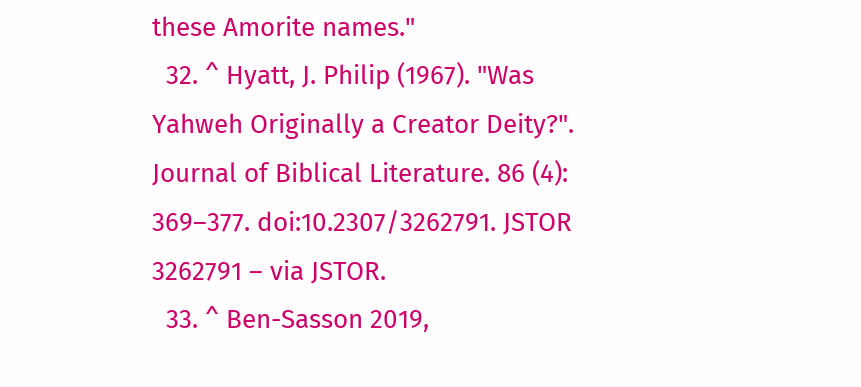these Amorite names."
  32. ^ Hyatt, J. Philip (1967). "Was Yahweh Originally a Creator Deity?". Journal of Biblical Literature. 86 (4): 369–377. doi:10.2307/3262791. JSTOR 3262791 – via JSTOR.
  33. ^ Ben-Sasson 2019,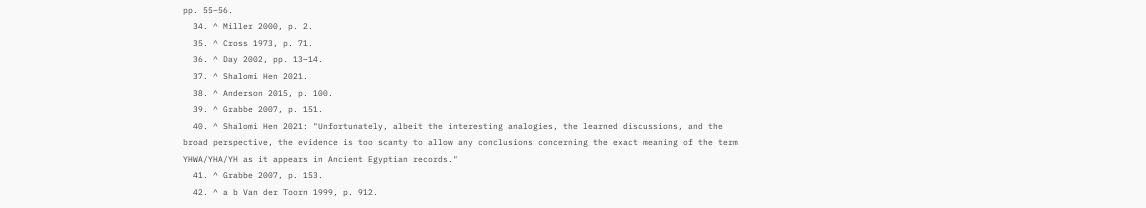pp. 55–56.
  34. ^ Miller 2000, p. 2.
  35. ^ Cross 1973, p. 71.
  36. ^ Day 2002, pp. 13–14.
  37. ^ Shalomi Hen 2021.
  38. ^ Anderson 2015, p. 100.
  39. ^ Grabbe 2007, p. 151.
  40. ^ Shalomi Hen 2021: "Unfortunately, albeit the interesting analogies, the learned discussions, and the broad perspective, the evidence is too scanty to allow any conclusions concerning the exact meaning of the term YHWA/YHA/YH as it appears in Ancient Egyptian records."
  41. ^ Grabbe 2007, p. 153.
  42. ^ a b Van der Toorn 1999, p. 912.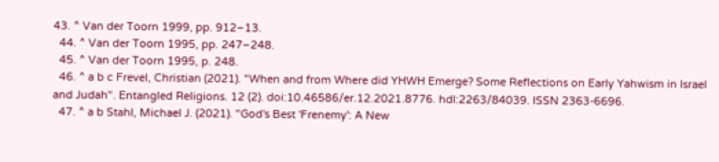43. ^ Van der Toorn 1999, pp. 912–13.
  44. ^ Van der Toorn 1995, pp. 247–248.
  45. ^ Van der Toorn 1995, p. 248.
  46. ^ a b c Frevel, Christian (2021). "When and from Where did YHWH Emerge? Some Reflections on Early Yahwism in Israel and Judah". Entangled Religions. 12 (2). doi:10.46586/er.12.2021.8776. hdl:2263/84039. ISSN 2363-6696.
  47. ^ a b Stahl, Michael J. (2021). "God's Best 'Frenemy': A New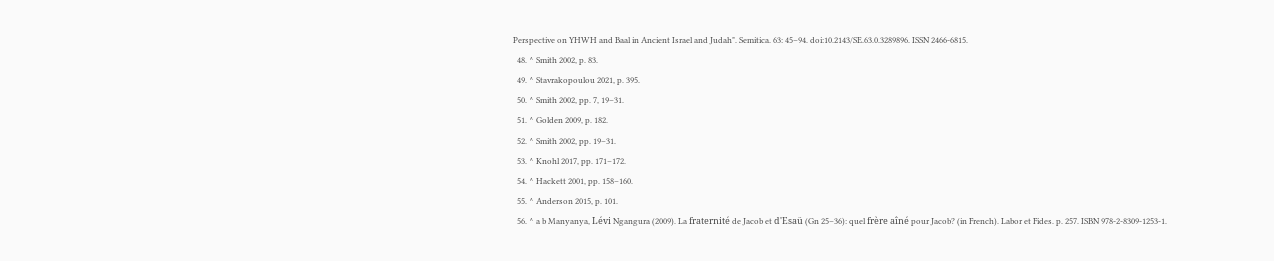Perspective on YHWH and Baal in Ancient Israel and Judah". Semitica. 63: 45–94. doi:10.2143/SE.63.0.3289896. ISSN 2466-6815.
  48. ^ Smith 2002, p. 83.
  49. ^ Stavrakopoulou 2021, p. 395.
  50. ^ Smith 2002, pp. 7, 19–31.
  51. ^ Golden 2009, p. 182.
  52. ^ Smith 2002, pp. 19–31.
  53. ^ Knohl 2017, pp. 171–172.
  54. ^ Hackett 2001, pp. 158–160.
  55. ^ Anderson 2015, p. 101.
  56. ^ a b Manyanya, Lévi Ngangura (2009). La fraternité de Jacob et d'Esaü (Gn 25–36): quel frère aîné pour Jacob? (in French). Labor et Fides. p. 257. ISBN 978-2-8309-1253-1.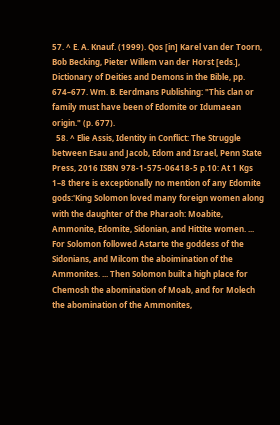57. ^ E. A. Knauf. (1999). Qos [in] Karel van der Toorn, Bob Becking, Pieter Willem van der Horst [eds.], Dictionary of Deities and Demons in the Bible, pp. 674–677. Wm. B. Eerdmans Publishing: "This clan or family must have been of Edomite or Idumaean origin." (p. 677).
  58. ^ Elie Assis, Identity in Conflict: The Struggle between Esau and Jacob, Edom and Israel, Penn State Press, 2016 ISBN 978-1-575-06418-5 p.10: At 1 Kgs 1–8 there is exceptionally no mention of any Edomite gods:'King Solomon loved many foreign women along with the daughter of the Pharaoh: Moabite, Ammonite, Edomite, Sidonian, and Hittite women. ... For Solomon followed Astarte the goddess of the Sidonians, and Milcom the aboimination of the Ammonites. ... Then Solomon built a high place for Chemosh the abomination of Moab, and for Molech the abomination of the Ammonites,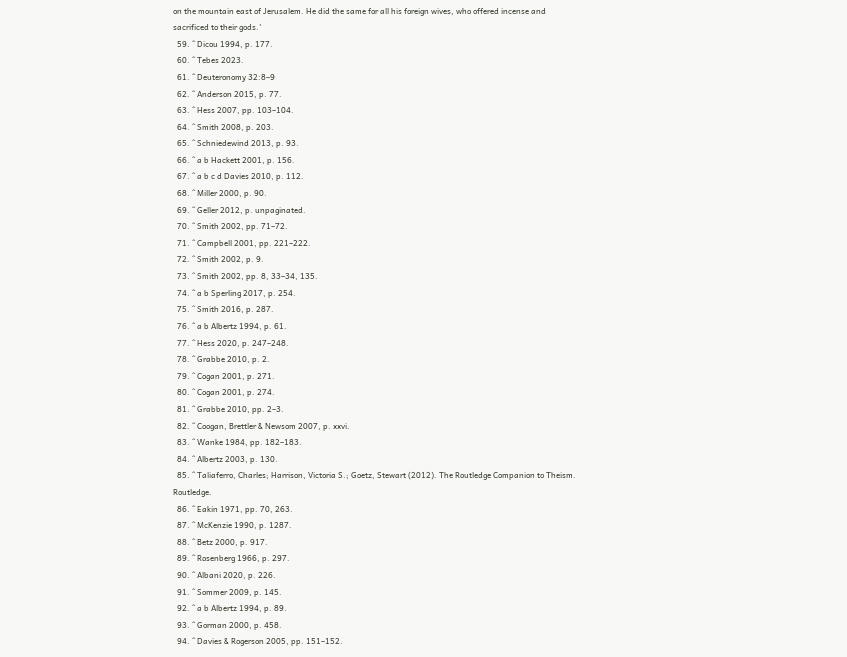on the mountain east of Jerusalem. He did the same for all his foreign wives, who offered incense and sacrificed to their gods.'
  59. ^ Dicou 1994, p. 177.
  60. ^ Tebes 2023.
  61. ^ Deuteronomy 32:8–9
  62. ^ Anderson 2015, p. 77.
  63. ^ Hess 2007, pp. 103–104.
  64. ^ Smith 2008, p. 203.
  65. ^ Schniedewind 2013, p. 93.
  66. ^ a b Hackett 2001, p. 156.
  67. ^ a b c d Davies 2010, p. 112.
  68. ^ Miller 2000, p. 90.
  69. ^ Geller 2012, p. unpaginated.
  70. ^ Smith 2002, pp. 71–72.
  71. ^ Campbell 2001, pp. 221–222.
  72. ^ Smith 2002, p. 9.
  73. ^ Smith 2002, pp. 8, 33–34, 135.
  74. ^ a b Sperling 2017, p. 254.
  75. ^ Smith 2016, p. 287.
  76. ^ a b Albertz 1994, p. 61.
  77. ^ Hess 2020, p. 247–248.
  78. ^ Grabbe 2010, p. 2.
  79. ^ Cogan 2001, p. 271.
  80. ^ Cogan 2001, p. 274.
  81. ^ Grabbe 2010, pp. 2–3.
  82. ^ Coogan, Brettler & Newsom 2007, p. xxvi.
  83. ^ Wanke 1984, pp. 182–183.
  84. ^ Albertz 2003, p. 130.
  85. ^ Taliaferro, Charles; Harrison, Victoria S.; Goetz, Stewart (2012). The Routledge Companion to Theism. Routledge.
  86. ^ Eakin 1971, pp. 70, 263.
  87. ^ McKenzie 1990, p. 1287.
  88. ^ Betz 2000, p. 917.
  89. ^ Rosenberg 1966, p. 297.
  90. ^ Albani 2020, p. 226.
  91. ^ Sommer 2009, p. 145.
  92. ^ a b Albertz 1994, p. 89.
  93. ^ Gorman 2000, p. 458.
  94. ^ Davies & Rogerson 2005, pp. 151–152.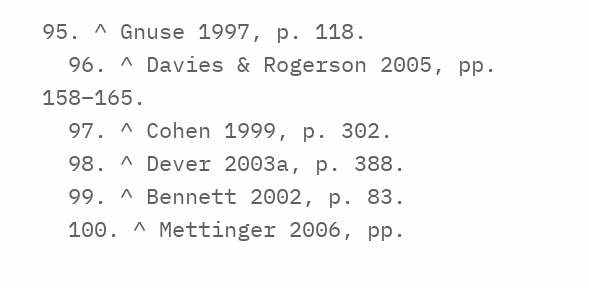95. ^ Gnuse 1997, p. 118.
  96. ^ Davies & Rogerson 2005, pp. 158–165.
  97. ^ Cohen 1999, p. 302.
  98. ^ Dever 2003a, p. 388.
  99. ^ Bennett 2002, p. 83.
  100. ^ Mettinger 2006, pp.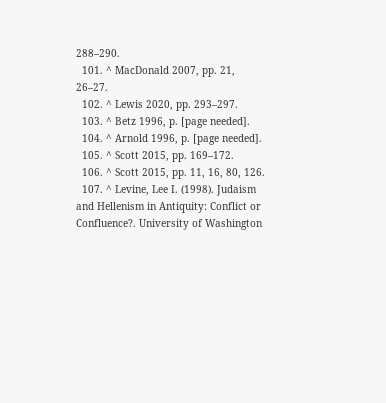288–290.
  101. ^ MacDonald 2007, pp. 21, 26–27.
  102. ^ Lewis 2020, pp. 293–297.
  103. ^ Betz 1996, p. [page needed].
  104. ^ Arnold 1996, p. [page needed].
  105. ^ Scott 2015, pp. 169–172.
  106. ^ Scott 2015, pp. 11, 16, 80, 126.
  107. ^ Levine, Lee I. (1998). Judaism and Hellenism in Antiquity: Conflict or Confluence?. University of Washington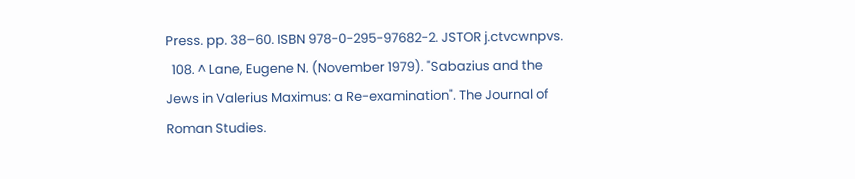Press. pp. 38–60. ISBN 978-0-295-97682-2. JSTOR j.ctvcwnpvs.
  108. ^ Lane, Eugene N. (November 1979). "Sabazius and the Jews in Valerius Maximus: a Re-examination". The Journal of Roman Studies.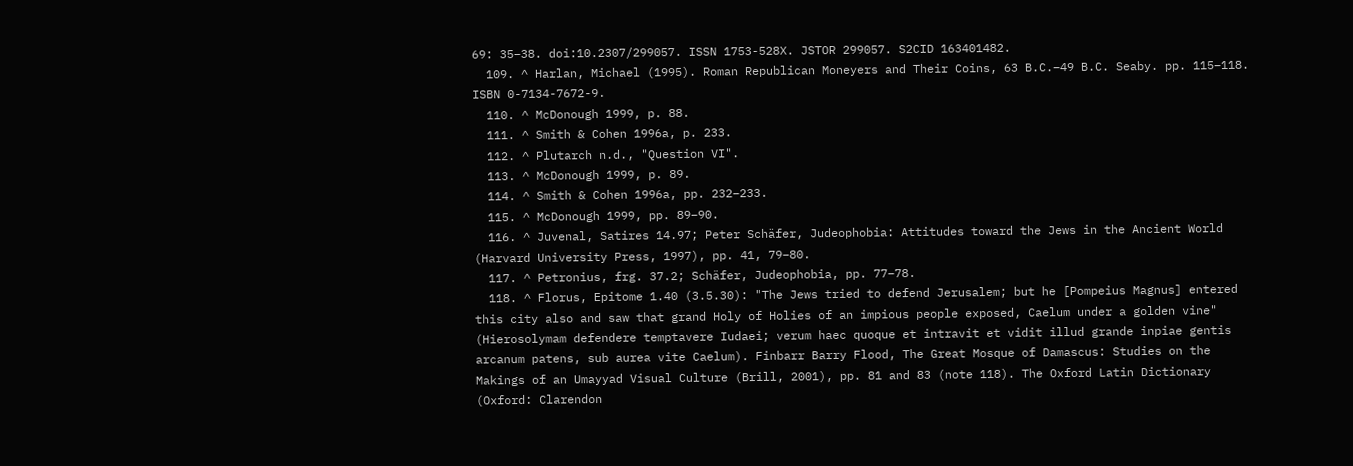69: 35–38. doi:10.2307/299057. ISSN 1753-528X. JSTOR 299057. S2CID 163401482.
  109. ^ Harlan, Michael (1995). Roman Republican Moneyers and Their Coins, 63 B.C.–49 B.C. Seaby. pp. 115–118. ISBN 0-7134-7672-9.
  110. ^ McDonough 1999, p. 88.
  111. ^ Smith & Cohen 1996a, p. 233.
  112. ^ Plutarch n.d., "Question VI".
  113. ^ McDonough 1999, p. 89.
  114. ^ Smith & Cohen 1996a, pp. 232–233.
  115. ^ McDonough 1999, pp. 89–90.
  116. ^ Juvenal, Satires 14.97; Peter Schäfer, Judeophobia: Attitudes toward the Jews in the Ancient World (Harvard University Press, 1997), pp. 41, 79–80.
  117. ^ Petronius, frg. 37.2; Schäfer, Judeophobia, pp. 77–78.
  118. ^ Florus, Epitome 1.40 (3.5.30): "The Jews tried to defend Jerusalem; but he [Pompeius Magnus] entered this city also and saw that grand Holy of Holies of an impious people exposed, Caelum under a golden vine" (Hierosolymam defendere temptavere Iudaei; verum haec quoque et intravit et vidit illud grande inpiae gentis arcanum patens, sub aurea vite Caelum). Finbarr Barry Flood, The Great Mosque of Damascus: Studies on the Makings of an Umayyad Visual Culture (Brill, 2001), pp. 81 and 83 (note 118). The Oxford Latin Dictionary (Oxford: Clarendon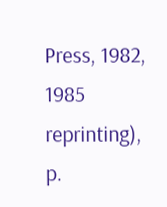Press, 1982, 1985 reprinting), p.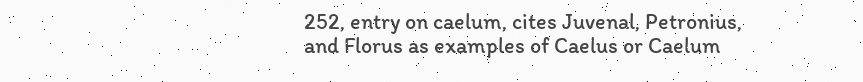252, entry on caelum, cites Juvenal, Petronius, and Florus as examples of Caelus or Caelum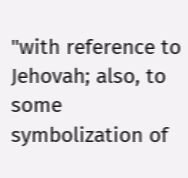"with reference to Jehovah; also, to some symbolization of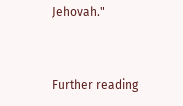Jehovah."


Further reading